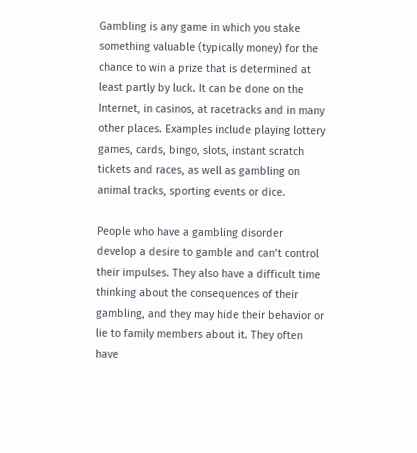Gambling is any game in which you stake something valuable (typically money) for the chance to win a prize that is determined at least partly by luck. It can be done on the Internet, in casinos, at racetracks and in many other places. Examples include playing lottery games, cards, bingo, slots, instant scratch tickets and races, as well as gambling on animal tracks, sporting events or dice.

People who have a gambling disorder develop a desire to gamble and can’t control their impulses. They also have a difficult time thinking about the consequences of their gambling, and they may hide their behavior or lie to family members about it. They often have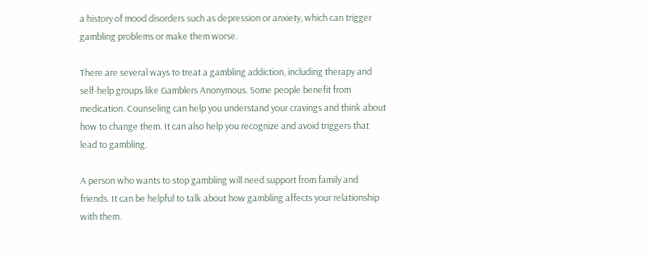a history of mood disorders such as depression or anxiety, which can trigger gambling problems or make them worse.

There are several ways to treat a gambling addiction, including therapy and self-help groups like Gamblers Anonymous. Some people benefit from medication. Counseling can help you understand your cravings and think about how to change them. It can also help you recognize and avoid triggers that lead to gambling.

A person who wants to stop gambling will need support from family and friends. It can be helpful to talk about how gambling affects your relationship with them.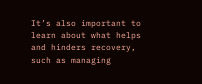It’s also important to learn about what helps and hinders recovery, such as managing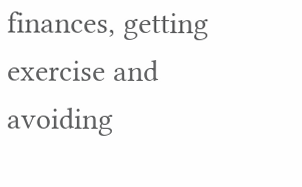finances, getting exercise and avoiding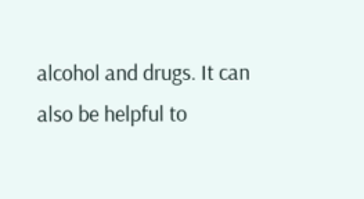alcohol and drugs. It can also be helpful to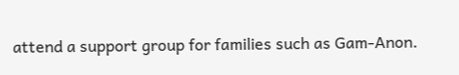attend a support group for families such as Gam-Anon.